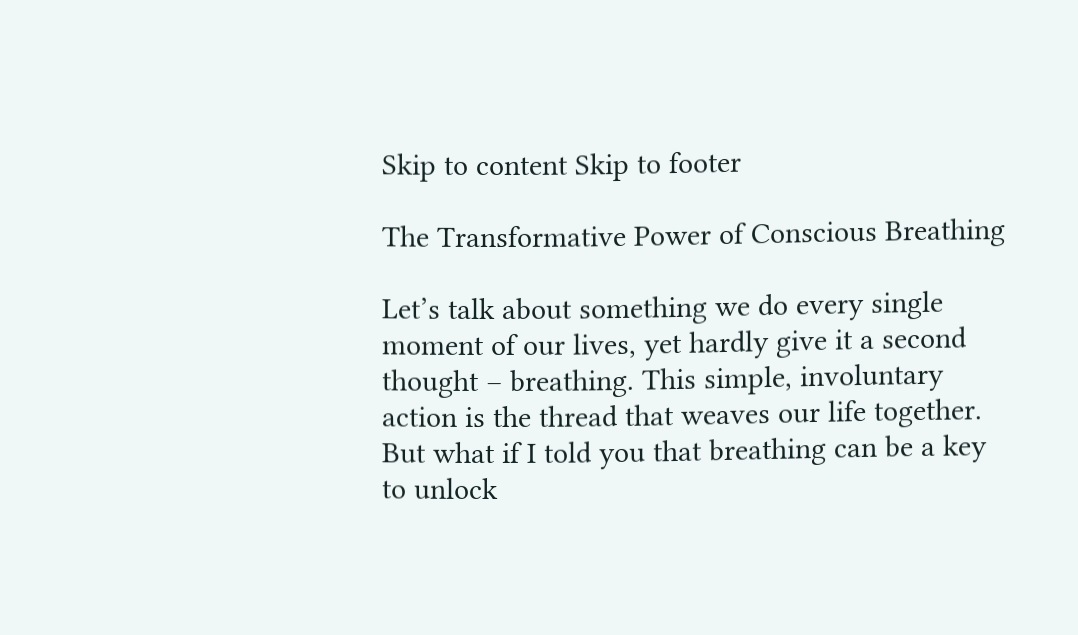Skip to content Skip to footer

The Transformative Power of Conscious Breathing

Let’s talk about something we do every single moment of our lives, yet hardly give it a second thought – breathing. This simple, involuntary action is the thread that weaves our life together. But what if I told you that breathing can be a key to unlock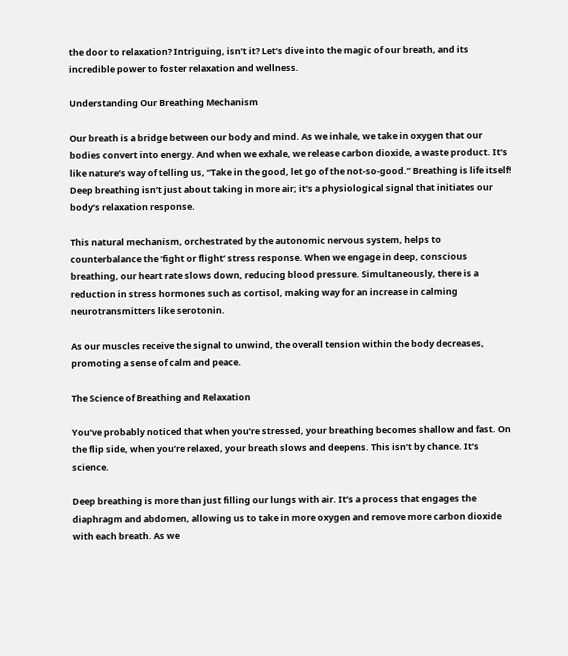the door to relaxation? Intriguing, isn’t it? Let’s dive into the magic of our breath, and its incredible power to foster relaxation and wellness.

Understanding Our Breathing Mechanism

Our breath is a bridge between our body and mind. As we inhale, we take in oxygen that our bodies convert into energy. And when we exhale, we release carbon dioxide, a waste product. It’s like nature’s way of telling us, “Take in the good, let go of the not-so-good.” Breathing is life itself! Deep breathing isn’t just about taking in more air; it’s a physiological signal that initiates our body’s relaxation response.

This natural mechanism, orchestrated by the autonomic nervous system, helps to counterbalance the ‘fight or flight’ stress response. When we engage in deep, conscious breathing, our heart rate slows down, reducing blood pressure. Simultaneously, there is a reduction in stress hormones such as cortisol, making way for an increase in calming neurotransmitters like serotonin.

As our muscles receive the signal to unwind, the overall tension within the body decreases, promoting a sense of calm and peace.

The Science of Breathing and Relaxation

You’ve probably noticed that when you’re stressed, your breathing becomes shallow and fast. On the flip side, when you’re relaxed, your breath slows and deepens. This isn’t by chance. It’s science.

Deep breathing is more than just filling our lungs with air. It’s a process that engages the diaphragm and abdomen, allowing us to take in more oxygen and remove more carbon dioxide with each breath. As we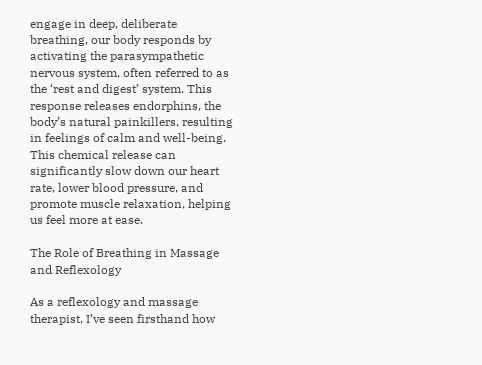engage in deep, deliberate breathing, our body responds by activating the parasympathetic nervous system, often referred to as the ‘rest and digest’ system. This response releases endorphins, the body’s natural painkillers, resulting in feelings of calm and well-being. This chemical release can significantly slow down our heart rate, lower blood pressure, and promote muscle relaxation, helping us feel more at ease.

The Role of Breathing in Massage and Reflexology

As a reflexology and massage therapist, I’ve seen firsthand how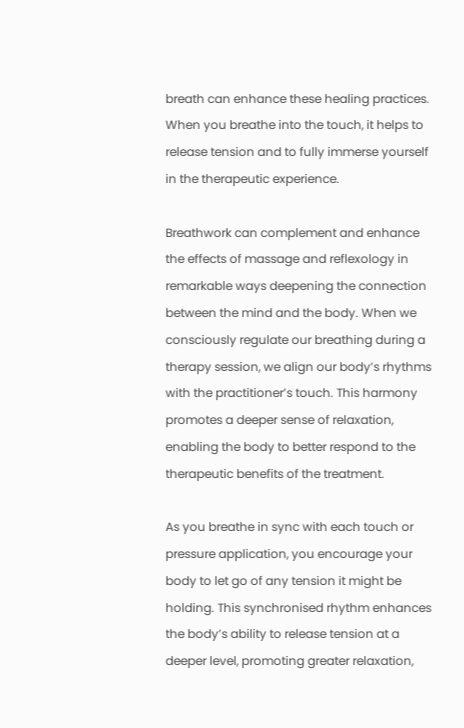breath can enhance these healing practices. When you breathe into the touch, it helps to release tension and to fully immerse yourself in the therapeutic experience.

Breathwork can complement and enhance the effects of massage and reflexology in remarkable ways deepening the connection between the mind and the body. When we consciously regulate our breathing during a therapy session, we align our body’s rhythms with the practitioner’s touch. This harmony promotes a deeper sense of relaxation, enabling the body to better respond to the therapeutic benefits of the treatment.

As you breathe in sync with each touch or pressure application, you encourage your body to let go of any tension it might be holding. This synchronised rhythm enhances the body’s ability to release tension at a deeper level, promoting greater relaxation,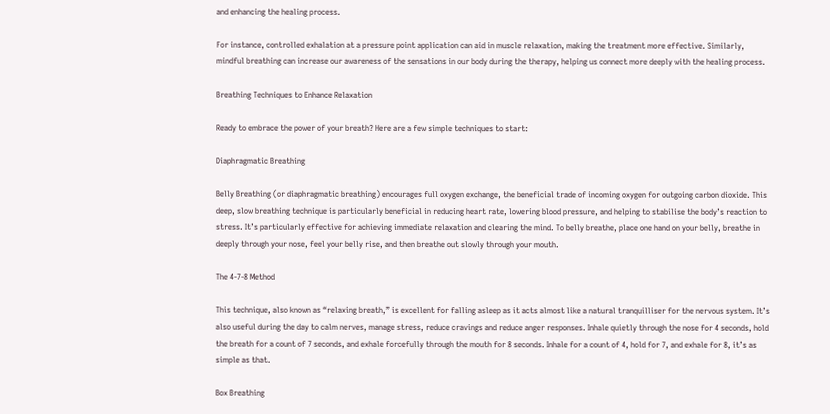and enhancing the healing process.

For instance, controlled exhalation at a pressure point application can aid in muscle relaxation, making the treatment more effective. Similarly, mindful breathing can increase our awareness of the sensations in our body during the therapy, helping us connect more deeply with the healing process.

Breathing Techniques to Enhance Relaxation

Ready to embrace the power of your breath? Here are a few simple techniques to start:

Diaphragmatic Breathing

Belly Breathing (or diaphragmatic breathing) encourages full oxygen exchange, the beneficial trade of incoming oxygen for outgoing carbon dioxide. This deep, slow breathing technique is particularly beneficial in reducing heart rate, lowering blood pressure, and helping to stabilise the body’s reaction to stress. It’s particularly effective for achieving immediate relaxation and clearing the mind. To belly breathe, place one hand on your belly, breathe in deeply through your nose, feel your belly rise, and then breathe out slowly through your mouth.

The 4-7-8 Method

This technique, also known as “relaxing breath,” is excellent for falling asleep as it acts almost like a natural tranquilliser for the nervous system. It’s also useful during the day to calm nerves, manage stress, reduce cravings and reduce anger responses. Inhale quietly through the nose for 4 seconds, hold the breath for a count of 7 seconds, and exhale forcefully through the mouth for 8 seconds. Inhale for a count of 4, hold for 7, and exhale for 8, it’s as simple as that.

Box Breathing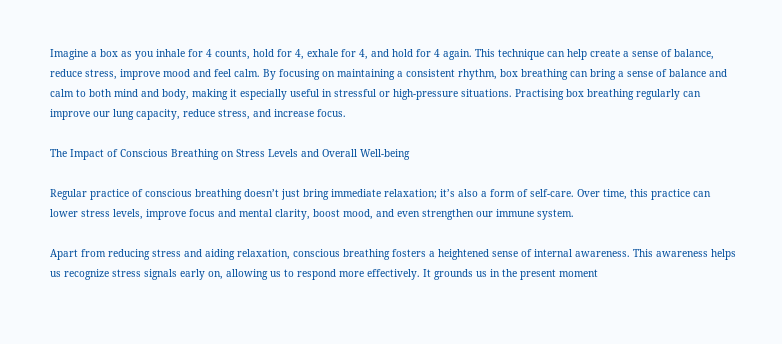Imagine a box as you inhale for 4 counts, hold for 4, exhale for 4, and hold for 4 again. This technique can help create a sense of balance, reduce stress, improve mood and feel calm. By focusing on maintaining a consistent rhythm, box breathing can bring a sense of balance and calm to both mind and body, making it especially useful in stressful or high-pressure situations. Practising box breathing regularly can improve our lung capacity, reduce stress, and increase focus.

The Impact of Conscious Breathing on Stress Levels and Overall Well-being

Regular practice of conscious breathing doesn’t just bring immediate relaxation; it’s also a form of self-care. Over time, this practice can lower stress levels, improve focus and mental clarity, boost mood, and even strengthen our immune system.

Apart from reducing stress and aiding relaxation, conscious breathing fosters a heightened sense of internal awareness. This awareness helps us recognize stress signals early on, allowing us to respond more effectively. It grounds us in the present moment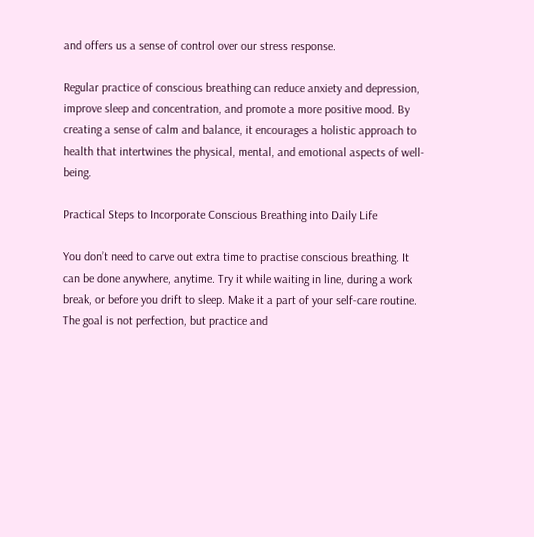and offers us a sense of control over our stress response.

Regular practice of conscious breathing can reduce anxiety and depression, improve sleep and concentration, and promote a more positive mood. By creating a sense of calm and balance, it encourages a holistic approach to health that intertwines the physical, mental, and emotional aspects of well-being.

Practical Steps to Incorporate Conscious Breathing into Daily Life

You don’t need to carve out extra time to practise conscious breathing. It can be done anywhere, anytime. Try it while waiting in line, during a work break, or before you drift to sleep. Make it a part of your self-care routine. The goal is not perfection, but practice and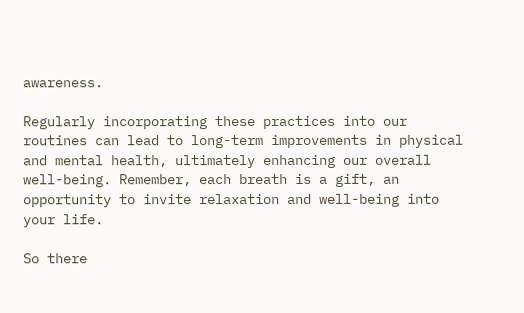awareness.

Regularly incorporating these practices into our routines can lead to long-term improvements in physical and mental health, ultimately enhancing our overall well-being. Remember, each breath is a gift, an opportunity to invite relaxation and well-being into your life.

So there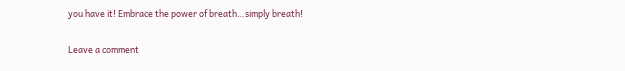you have it! Embrace the power of breath…simply breath!

Leave a comment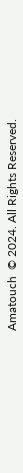Amatouch  © 2024. All Rights Reserved.